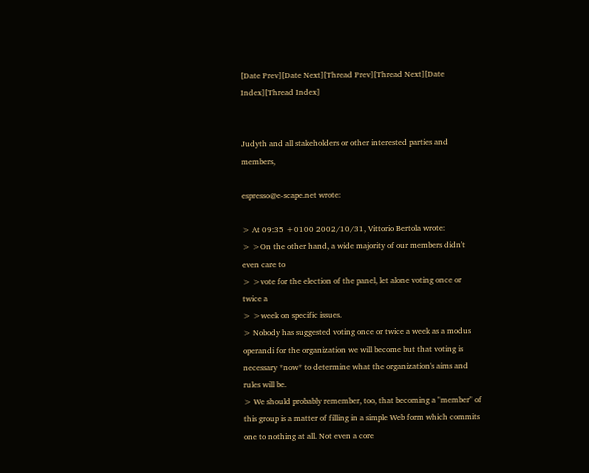[Date Prev][Date Next][Thread Prev][Thread Next][Date Index][Thread Index]


Judyth and all stakeholders or other interested parties and members,

espresso@e-scape.net wrote:

> At 09:35 +0100 2002/10/31, Vittorio Bertola wrote:
> >On the other hand, a wide majority of our members didn't even care to
> >vote for the election of the panel, let alone voting once or twice a
> >week on specific issues.
> Nobody has suggested voting once or twice a week as a modus operandi for the organization we will become but that voting is necessary *now* to determine what the organization's aims and rules will be.
> We should probably remember, too, that becoming a "member" of this group is a matter of filling in a simple Web form which commits one to nothing at all. Not even a core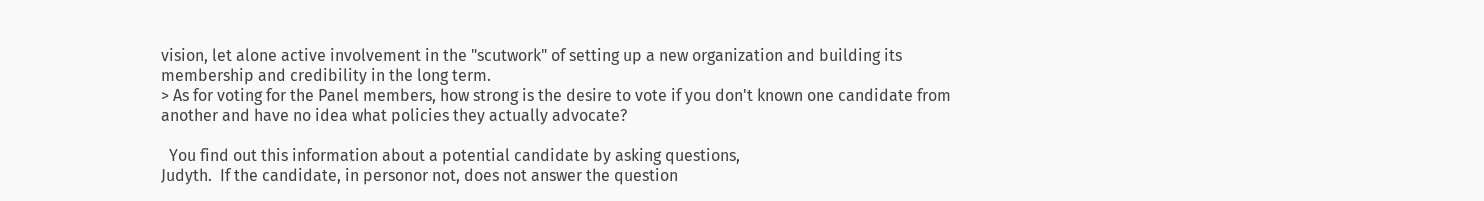vision, let alone active involvement in the "scutwork" of setting up a new organization and building its membership and credibility in the long term.
> As for voting for the Panel members, how strong is the desire to vote if you don't known one candidate from another and have no idea what policies they actually advocate?

  You find out this information about a potential candidate by asking questions,
Judyth.  If the candidate, in personor not, does not answer the question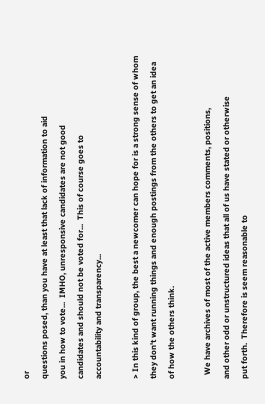or
questions posed, than you have at least that lack of information to aid
you in how to vote...  IMHO, unresponsive candidates are not good
candidates and should not be voted for...  This of course goes to
accountability and transparency...

> In this kind of group, the best a newcomer can hope for is a strong sense of whom they don't want running things and enough postings from the others to get an idea of how the others think.

  We have archives of most of the active members comments, positions,
and other odd or unstructured ideas that all of us have stated or otherwise
put forth.  Therefore is seem reasonable to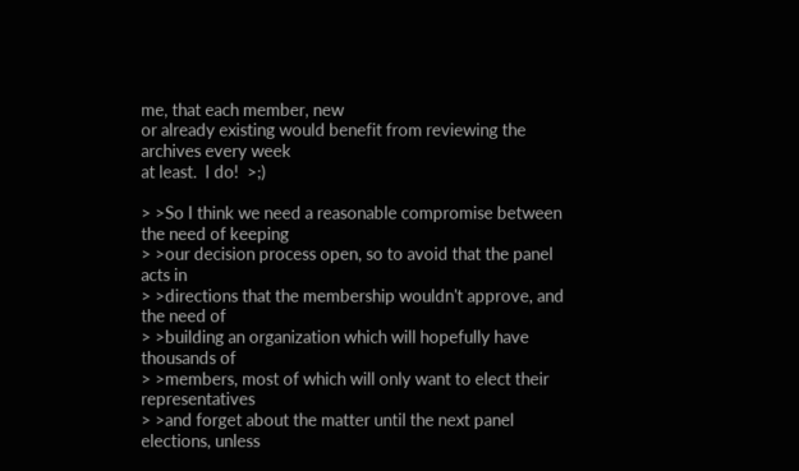me, that each member, new
or already existing would benefit from reviewing the archives every week
at least.  I do!  >;)

> >So I think we need a reasonable compromise between the need of keeping
> >our decision process open, so to avoid that the panel acts in
> >directions that the membership wouldn't approve, and the need of
> >building an organization which will hopefully have thousands of
> >members, most of which will only want to elect their representatives
> >and forget about the matter until the next panel elections, unless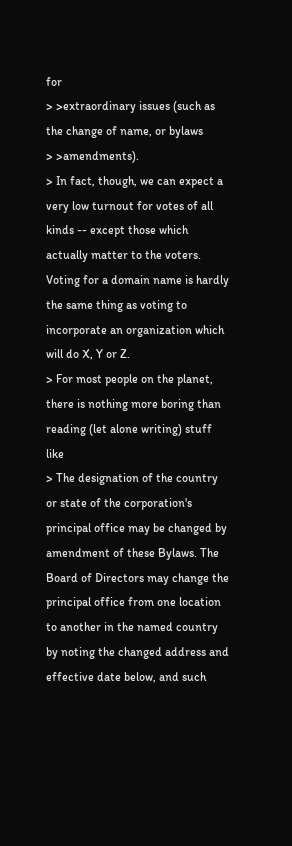for
> >extraordinary issues (such as the change of name, or bylaws
> >amendments).
> In fact, though, we can expect a very low turnout for votes of all kinds -- except those which actually matter to the voters. Voting for a domain name is hardly the same thing as voting to incorporate an organization which will do X, Y or Z.
> For most people on the planet, there is nothing more boring than reading (let alone writing) stuff like
> The designation of the country or state of the corporation's principal office may be changed by amendment of these Bylaws. The Board of Directors may change the principal office from one location to another in the named country by noting the changed address and effective date below, and such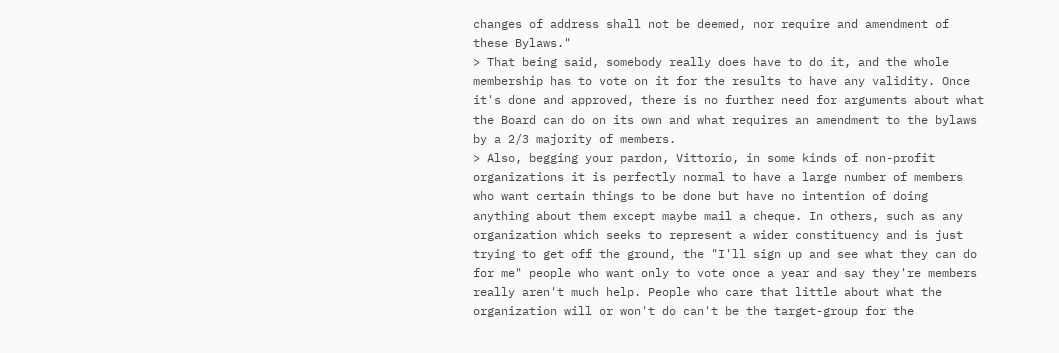changes of address shall not be deemed, nor require and amendment of these Bylaws."
> That being said, somebody really does have to do it, and the whole membership has to vote on it for the results to have any validity. Once it's done and approved, there is no further need for arguments about what the Board can do on its own and what requires an amendment to the bylaws by a 2/3 majority of members.
> Also, begging your pardon, Vittorio, in some kinds of non-profit organizations it is perfectly normal to have a large number of members who want certain things to be done but have no intention of doing anything about them except maybe mail a cheque. In others, such as any organization which seeks to represent a wider constituency and is just trying to get off the ground, the "I'll sign up and see what they can do for me" people who want only to vote once a year and say they're members really aren't much help. People who care that little about what the organization will or won't do can't be the target-group for the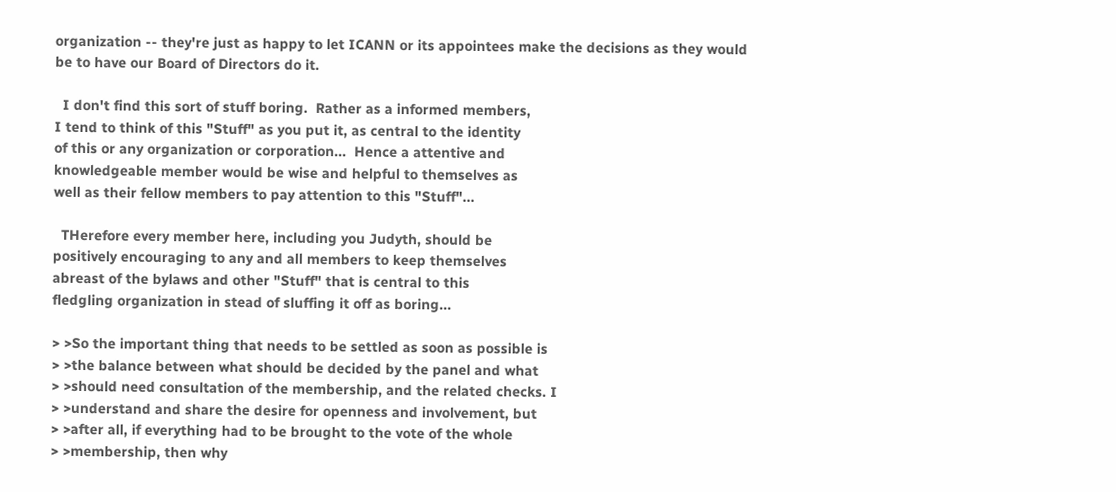organization -- they're just as happy to let ICANN or its appointees make the decisions as they would be to have our Board of Directors do it.

  I don't find this sort of stuff boring.  Rather as a informed members,
I tend to think of this "Stuff" as you put it, as central to the identity
of this or any organization or corporation...  Hence a attentive and
knowledgeable member would be wise and helpful to themselves as
well as their fellow members to pay attention to this "Stuff"...

  THerefore every member here, including you Judyth, should be
positively encouraging to any and all members to keep themselves
abreast of the bylaws and other "Stuff" that is central to this
fledgling organization in stead of sluffing it off as boring...

> >So the important thing that needs to be settled as soon as possible is
> >the balance between what should be decided by the panel and what
> >should need consultation of the membership, and the related checks. I
> >understand and share the desire for openness and involvement, but
> >after all, if everything had to be brought to the vote of the whole
> >membership, then why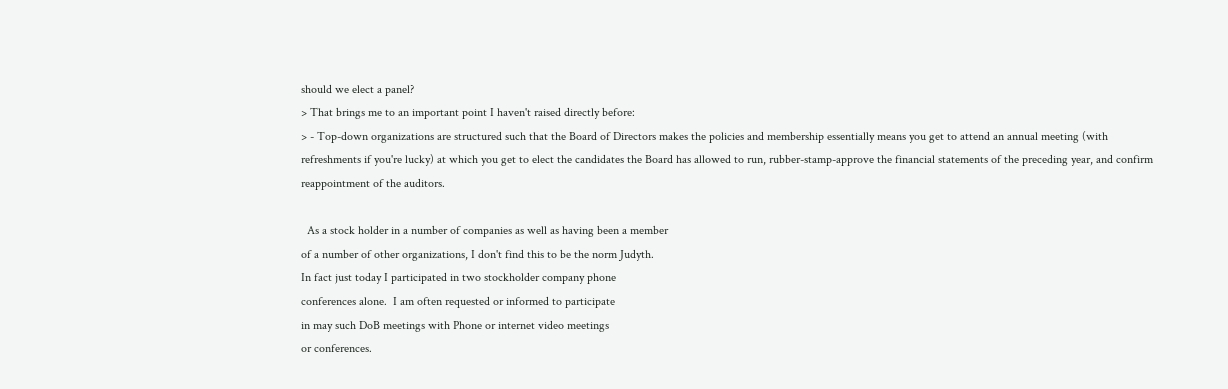should we elect a panel?
> That brings me to an important point I haven't raised directly before:
> - Top-down organizations are structured such that the Board of Directors makes the policies and membership essentially means you get to attend an annual meeting (with refreshments if you're lucky) at which you get to elect the candidates the Board has allowed to run, rubber-stamp-approve the financial statements of the preceding year, and confirm reappointment of the auditors.

  As a stock holder in a number of companies as well as having been a member
of a number of other organizations, I don't find this to be the norm Judyth.
In fact just today I participated in two stockholder company phone
conferences alone.  I am often requested or informed to participate
in may such DoB meetings with Phone or internet video meetings
or conferences.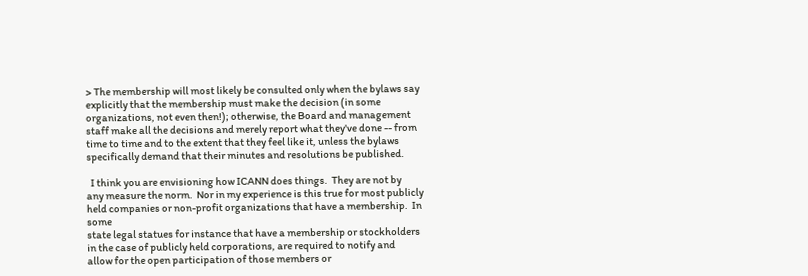> The membership will most likely be consulted only when the bylaws say explicitly that the membership must make the decision (in some organizations, not even then!); otherwise, the Board and management staff make all the decisions and merely report what they've done -- from time to time and to the extent that they feel like it, unless the bylaws specifically demand that their minutes and resolutions be published.

  I think you are envisioning how ICANN does things.  They are not by
any measure the norm.  Nor in my experience is this true for most publicly
held companies or non-profit organizations that have a membership.  In some
state legal statues for instance that have a membership or stockholders
in the case of publicly held corporations, are required to notify and
allow for the open participation of those members or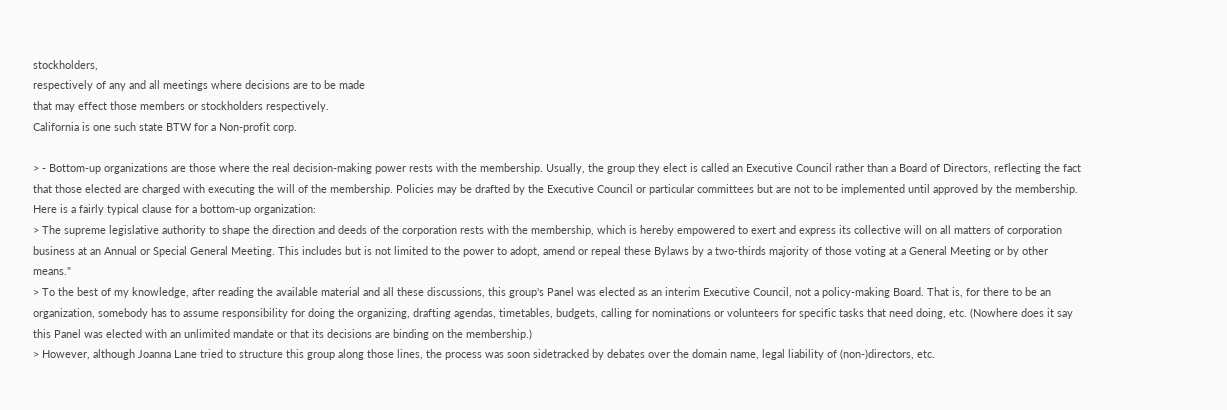stockholders,
respectively of any and all meetings where decisions are to be made
that may effect those members or stockholders respectively.
California is one such state BTW for a Non-profit corp.

> - Bottom-up organizations are those where the real decision-making power rests with the membership. Usually, the group they elect is called an Executive Council rather than a Board of Directors, reflecting the fact that those elected are charged with executing the will of the membership. Policies may be drafted by the Executive Council or particular committees but are not to be implemented until approved by the membership. Here is a fairly typical clause for a bottom-up organization:
> The supreme legislative authority to shape the direction and deeds of the corporation rests with the membership, which is hereby empowered to exert and express its collective will on all matters of corporation business at an Annual or Special General Meeting. This includes but is not limited to the power to adopt, amend or repeal these Bylaws by a two-thirds majority of those voting at a General Meeting or by other means."
> To the best of my knowledge, after reading the available material and all these discussions, this group's Panel was elected as an interim Executive Council, not a policy-making Board. That is, for there to be an organization, somebody has to assume responsibility for doing the organizing, drafting agendas, timetables, budgets, calling for nominations or volunteers for specific tasks that need doing, etc. (Nowhere does it say this Panel was elected with an unlimited mandate or that its decisions are binding on the membership.)
> However, although Joanna Lane tried to structure this group along those lines, the process was soon sidetracked by debates over the domain name, legal liability of (non-)directors, etc.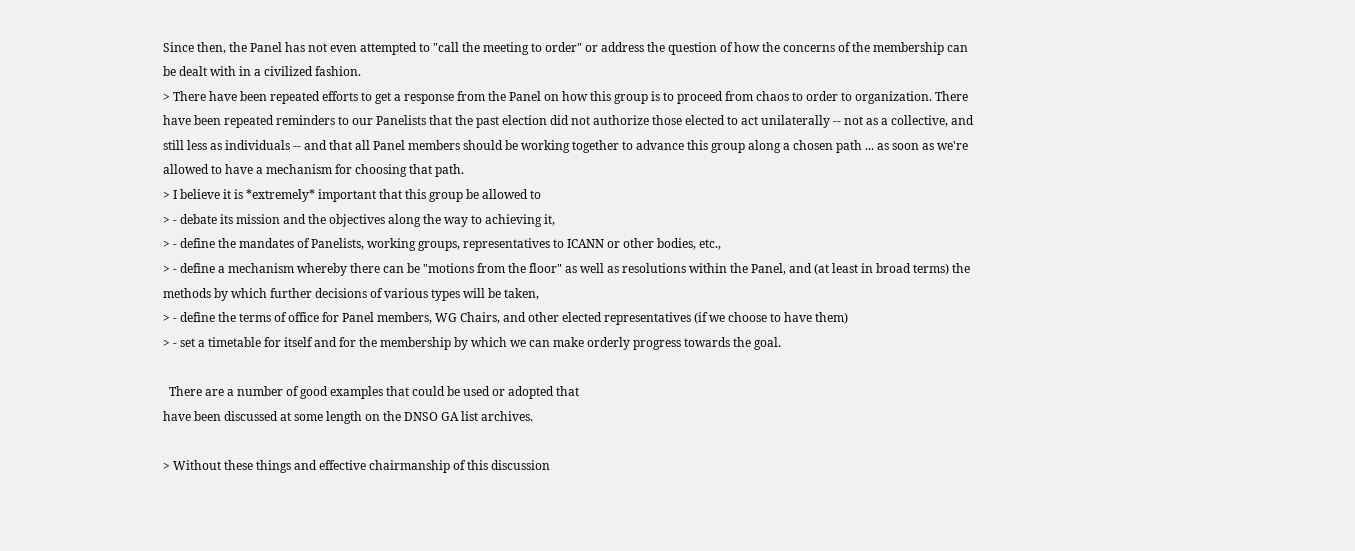Since then, the Panel has not even attempted to "call the meeting to order" or address the question of how the concerns of the membership can be dealt with in a civilized fashion.
> There have been repeated efforts to get a response from the Panel on how this group is to proceed from chaos to order to organization. There have been repeated reminders to our Panelists that the past election did not authorize those elected to act unilaterally -- not as a collective, and still less as individuals -- and that all Panel members should be working together to advance this group along a chosen path ... as soon as we're allowed to have a mechanism for choosing that path.
> I believe it is *extremely* important that this group be allowed to
> - debate its mission and the objectives along the way to achieving it,
> - define the mandates of Panelists, working groups, representatives to ICANN or other bodies, etc.,
> - define a mechanism whereby there can be "motions from the floor" as well as resolutions within the Panel, and (at least in broad terms) the methods by which further decisions of various types will be taken,
> - define the terms of office for Panel members, WG Chairs, and other elected representatives (if we choose to have them)
> - set a timetable for itself and for the membership by which we can make orderly progress towards the goal.

  There are a number of good examples that could be used or adopted that
have been discussed at some length on the DNSO GA list archives.

> Without these things and effective chairmanship of this discussion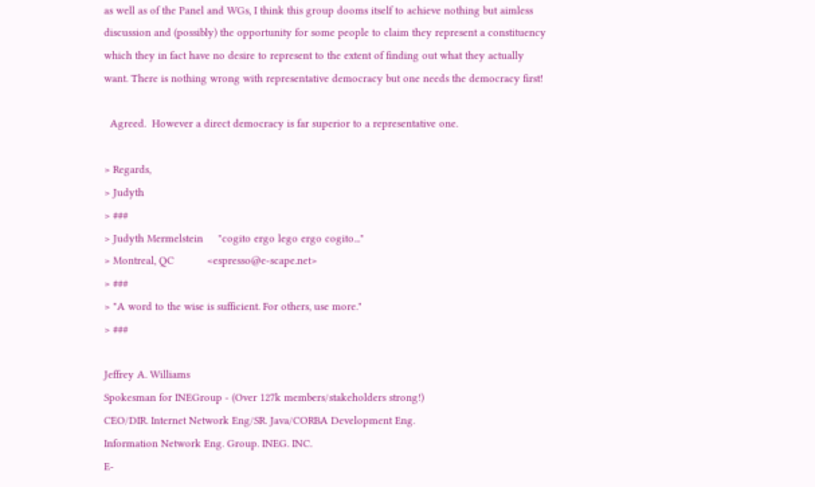as well as of the Panel and WGs, I think this group dooms itself to achieve nothing but aimless discussion and (possibly) the opportunity for some people to claim they represent a constituency which they in fact have no desire to represent to the extent of finding out what they actually want. There is nothing wrong with representative democracy but one needs the democracy first!

  Agreed.  However a direct democracy is far superior to a representative one.

> Regards,
> Judyth
> ###
> Judyth Mermelstein     "cogito ergo lego ergo cogito..."
> Montreal, QC           <espresso@e-scape.net>
> ###
> "A word to the wise is sufficient. For others, use more."
> ###

Jeffrey A. Williams
Spokesman for INEGroup - (Over 127k members/stakeholders strong!)
CEO/DIR. Internet Network Eng/SR. Java/CORBA Development Eng.
Information Network Eng. Group. INEG. INC.
E-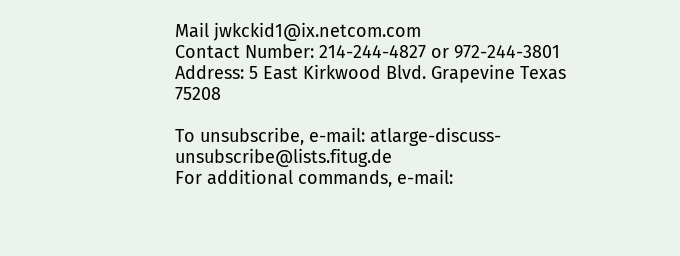Mail jwkckid1@ix.netcom.com
Contact Number: 214-244-4827 or 972-244-3801
Address: 5 East Kirkwood Blvd. Grapevine Texas 75208

To unsubscribe, e-mail: atlarge-discuss-unsubscribe@lists.fitug.de
For additional commands, e-mail: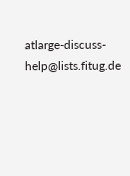atlarge-discuss-help@lists.fitug.de